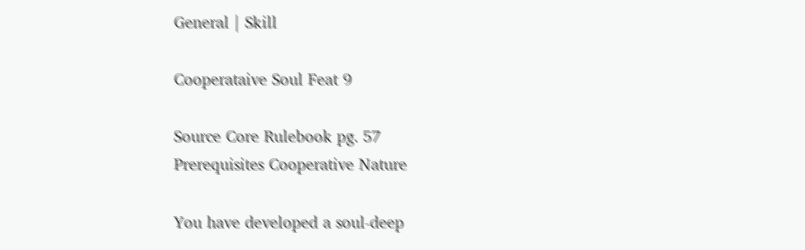General | Skill

Cooperataive Soul Feat 9

Source Core Rulebook pg. 57
Prerequisites Cooperative Nature

You have developed a soul-deep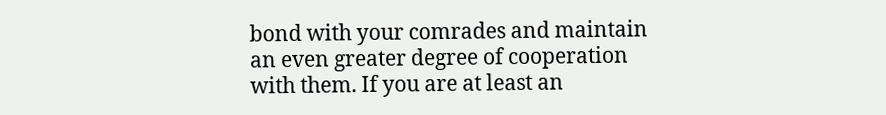bond with your comrades and maintain an even greater degree of cooperation with them. If you are at least an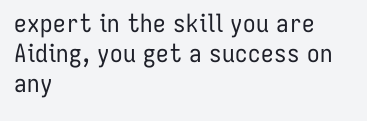expert in the skill you are Aiding, you get a success on any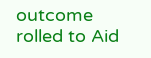outcome rolled to Aid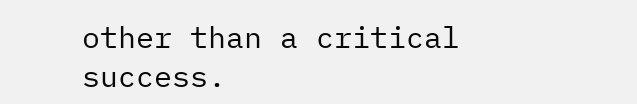other than a critical success.